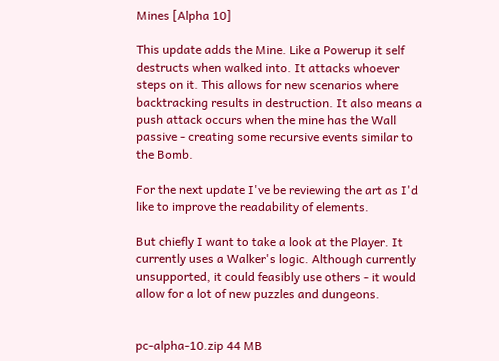Mines [Alpha 10]

This update adds the Mine. Like a Powerup it self destructs when walked into. It attacks whoever steps on it. This allows for new scenarios where backtracking results in destruction. It also means a push attack occurs when the mine has the Wall passive - creating some recursive events similar to the Bomb.

For the next update I've be reviewing the art as I'd like to improve the readability of elements.

But chiefly I want to take a look at the Player. It currently uses a Walker's logic. Although currently unsupported, it could feasibly use others - it would allow for a lot of new puzzles and dungeons.


pc-alpha-10.zip 44 MB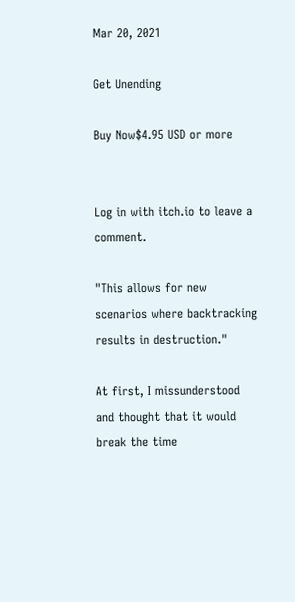Mar 20, 2021

Get Unending

Buy Now$4.95 USD or more


Log in with itch.io to leave a comment.

"This allows for new scenarios where backtracking results in destruction."

At first, I missunderstood and thought that it would break the time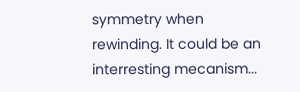symmetry when rewinding. It could be an interresting mecanism...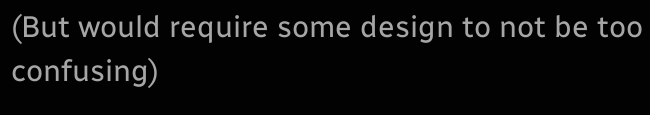(But would require some design to not be too confusing)